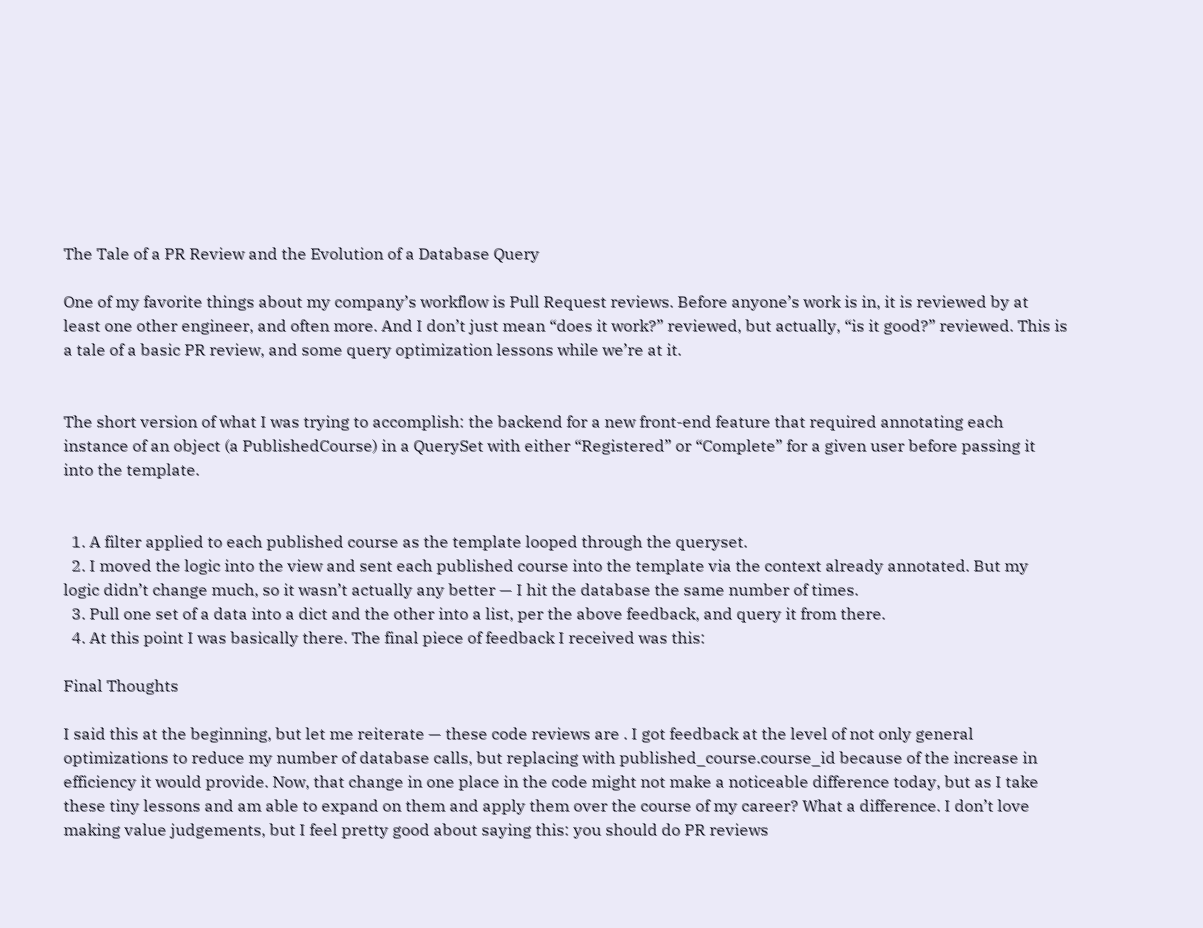The Tale of a PR Review and the Evolution of a Database Query

One of my favorite things about my company’s workflow is Pull Request reviews. Before anyone’s work is in, it is reviewed by at least one other engineer, and often more. And I don’t just mean “does it work?” reviewed, but actually, “is it good?” reviewed. This is a tale of a basic PR review, and some query optimization lessons while we’re at it.


The short version of what I was trying to accomplish: the backend for a new front-end feature that required annotating each instance of an object (a PublishedCourse) in a QuerySet with either “Registered” or “Complete” for a given user before passing it into the template.


  1. A filter applied to each published course as the template looped through the queryset.
  2. I moved the logic into the view and sent each published course into the template via the context already annotated. But my logic didn’t change much, so it wasn’t actually any better — I hit the database the same number of times.
  3. Pull one set of a data into a dict and the other into a list, per the above feedback, and query it from there.
  4. At this point I was basically there. The final piece of feedback I received was this:

Final Thoughts

I said this at the beginning, but let me reiterate — these code reviews are . I got feedback at the level of not only general optimizations to reduce my number of database calls, but replacing with published_course.course_id because of the increase in efficiency it would provide. Now, that change in one place in the code might not make a noticeable difference today, but as I take these tiny lessons and am able to expand on them and apply them over the course of my career? What a difference. I don’t love making value judgements, but I feel pretty good about saying this: you should do PR reviews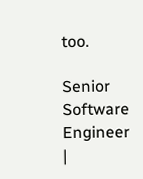too.

Senior Software Engineer |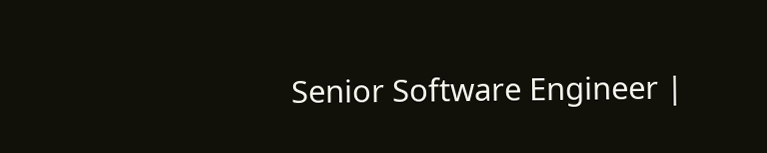Senior Software Engineer |